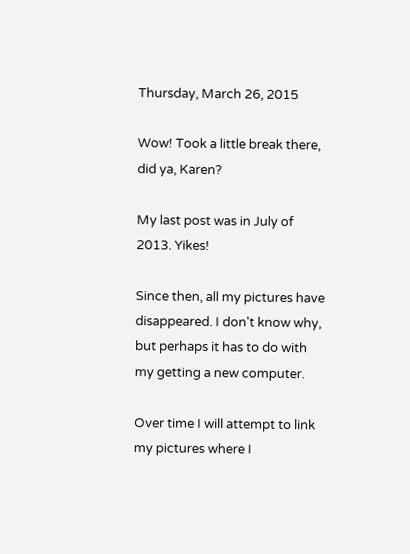Thursday, March 26, 2015

Wow! Took a little break there, did ya, Karen?

My last post was in July of 2013. Yikes!

Since then, all my pictures have disappeared. I don't know why, but perhaps it has to do with my getting a new computer.

Over time I will attempt to link my pictures where I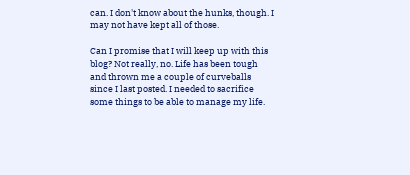can. I don't know about the hunks, though. I may not have kept all of those.

Can I promise that I will keep up with this blog? Not really, no. Life has been tough and thrown me a couple of curveballs since I last posted. I needed to sacrifice some things to be able to manage my life.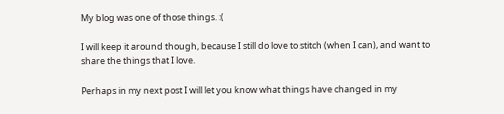My blog was one of those things. :(

I will keep it around though, because I still do love to stitch (when I can), and want to share the things that I love.

Perhaps in my next post I will let you know what things have changed in my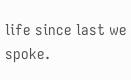life since last we spoke.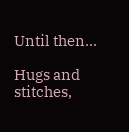Until then...

Hugs and stitches,